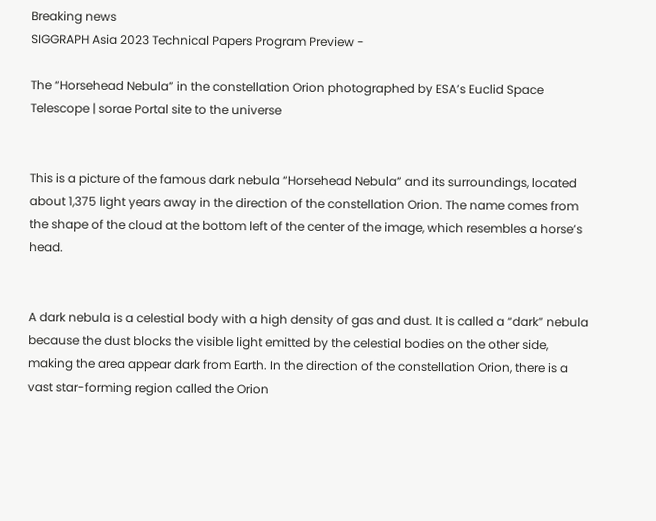Breaking news
SIGGRAPH Asia 2023 Technical Papers Program Preview -

The “Horsehead Nebula” in the constellation Orion photographed by ESA’s Euclid Space Telescope | sorae Portal site to the universe


This is a picture of the famous dark nebula “Horsehead Nebula” and its surroundings, located about 1,375 light years away in the direction of the constellation Orion. The name comes from the shape of the cloud at the bottom left of the center of the image, which resembles a horse’s head.


A dark nebula is a celestial body with a high density of gas and dust. It is called a “dark” nebula because the dust blocks the visible light emitted by the celestial bodies on the other side, making the area appear dark from Earth. In the direction of the constellation Orion, there is a vast star-forming region called the Orion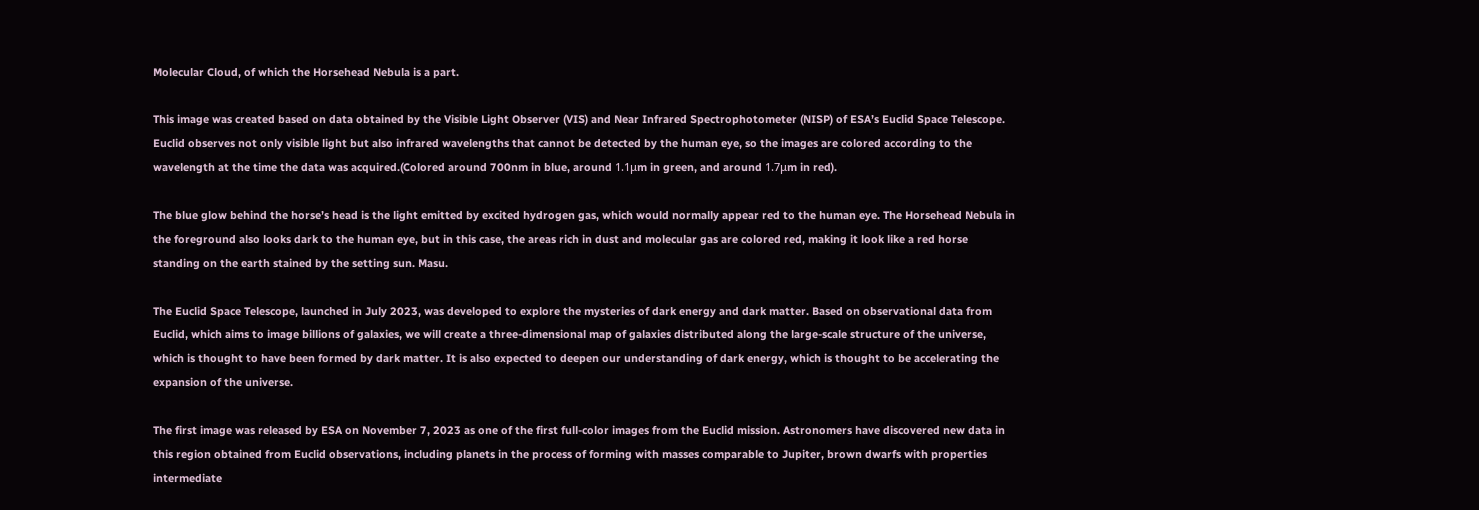Molecular Cloud, of which the Horsehead Nebula is a part.

This image was created based on data obtained by the Visible Light Observer (VIS) and Near Infrared Spectrophotometer (NISP) of ESA’s Euclid Space Telescope. Euclid observes not only visible light but also infrared wavelengths that cannot be detected by the human eye, so the images are colored according to the wavelength at the time the data was acquired.(Colored around 700nm in blue, around 1.1μm in green, and around 1.7μm in red).

The blue glow behind the horse’s head is the light emitted by excited hydrogen gas, which would normally appear red to the human eye. The Horsehead Nebula in the foreground also looks dark to the human eye, but in this case, the areas rich in dust and molecular gas are colored red, making it look like a red horse standing on the earth stained by the setting sun. Masu.

The Euclid Space Telescope, launched in July 2023, was developed to explore the mysteries of dark energy and dark matter. Based on observational data from Euclid, which aims to image billions of galaxies, we will create a three-dimensional map of galaxies distributed along the large-scale structure of the universe, which is thought to have been formed by dark matter. It is also expected to deepen our understanding of dark energy, which is thought to be accelerating the expansion of the universe.

The first image was released by ESA on November 7, 2023 as one of the first full-color images from the Euclid mission. Astronomers have discovered new data in this region obtained from Euclid observations, including planets in the process of forming with masses comparable to Jupiter, brown dwarfs with properties intermediate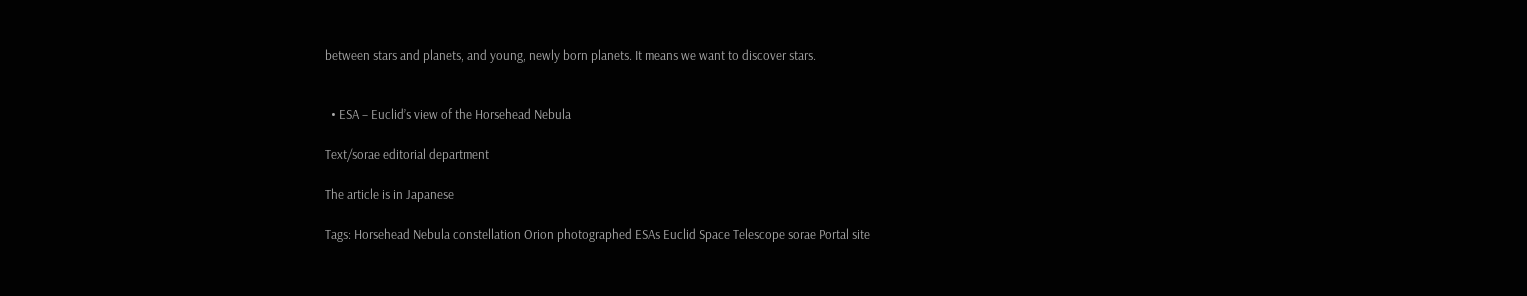between stars and planets, and young, newly born planets. It means we want to discover stars.


  • ESA – Euclid’s view of the Horsehead Nebula

Text/sorae editorial department

The article is in Japanese

Tags: Horsehead Nebula constellation Orion photographed ESAs Euclid Space Telescope sorae Portal site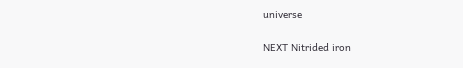universe


NEXT Nitrided iron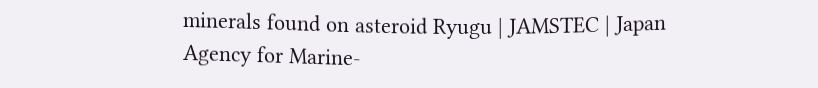minerals found on asteroid Ryugu | JAMSTEC | Japan Agency for Marine-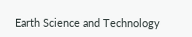Earth Science and Technology